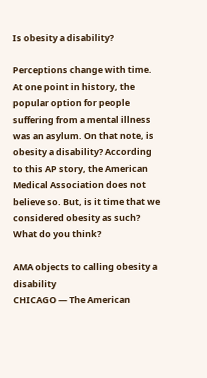Is obesity a disability?

Perceptions change with time. At one point in history, the popular option for people suffering from a mental illness was an asylum. On that note, is obesity a disability? According to this AP story, the American Medical Association does not believe so. But, is it time that we considered obesity as such? What do you think?

AMA objects to calling obesity a disability
CHICAGO — The American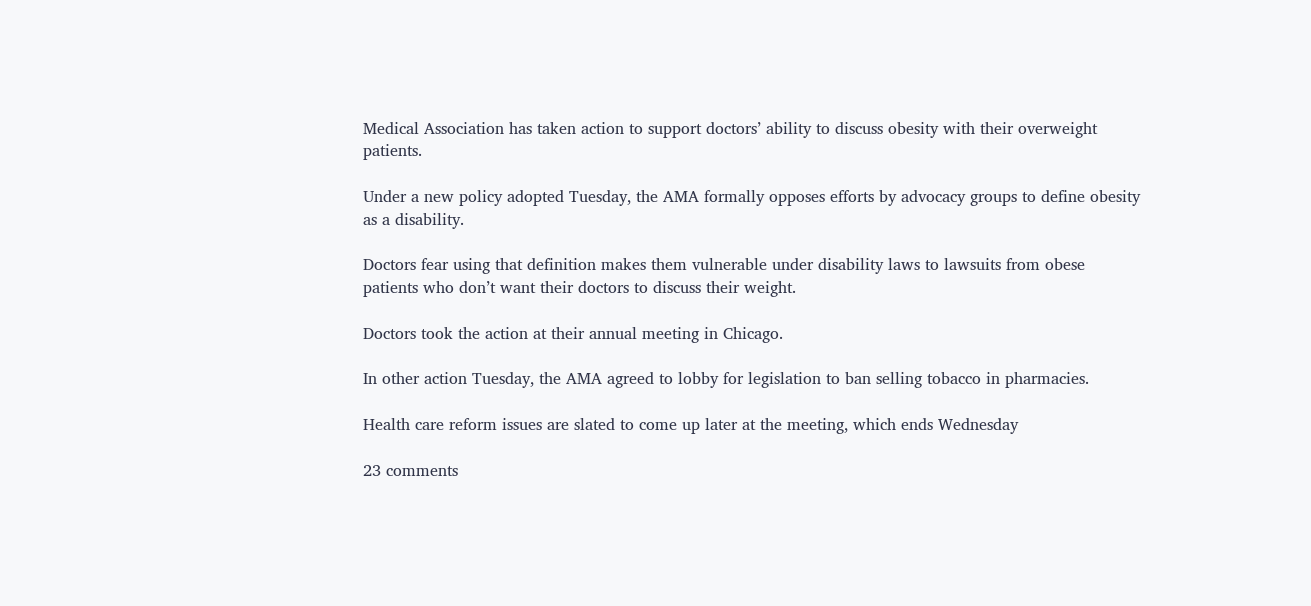Medical Association has taken action to support doctors’ ability to discuss obesity with their overweight patients.

Under a new policy adopted Tuesday, the AMA formally opposes efforts by advocacy groups to define obesity as a disability.

Doctors fear using that definition makes them vulnerable under disability laws to lawsuits from obese patients who don’t want their doctors to discuss their weight.

Doctors took the action at their annual meeting in Chicago.

In other action Tuesday, the AMA agreed to lobby for legislation to ban selling tobacco in pharmacies.

Health care reform issues are slated to come up later at the meeting, which ends Wednesday

23 comments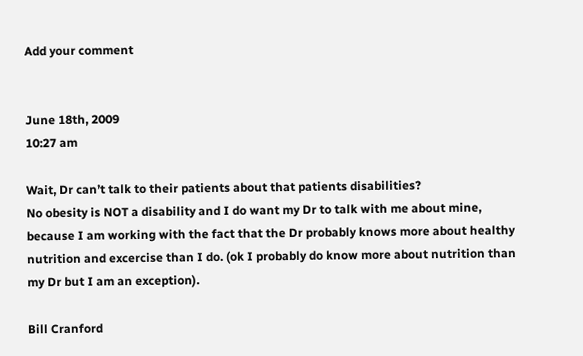Add your comment


June 18th, 2009
10:27 am

Wait, Dr can’t talk to their patients about that patients disabilities?
No obesity is NOT a disability and I do want my Dr to talk with me about mine, because I am working with the fact that the Dr probably knows more about healthy nutrition and excercise than I do. (ok I probably do know more about nutrition than my Dr but I am an exception).

Bill Cranford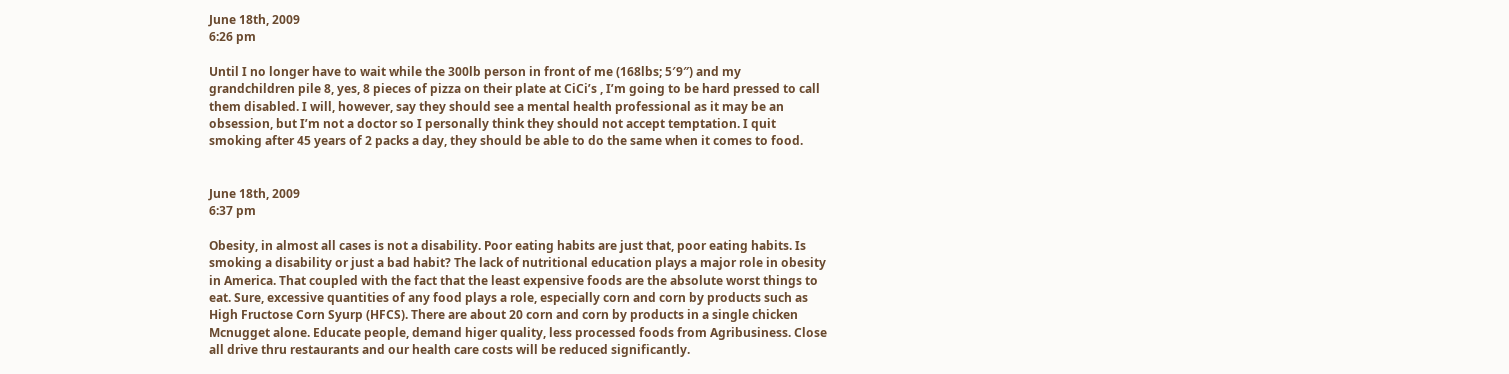June 18th, 2009
6:26 pm

Until I no longer have to wait while the 300lb person in front of me (168lbs; 5′9″) and my grandchildren pile 8, yes, 8 pieces of pizza on their plate at CiCi’s , I’m going to be hard pressed to call them disabled. I will, however, say they should see a mental health professional as it may be an obsession, but I’m not a doctor so I personally think they should not accept temptation. I quit smoking after 45 years of 2 packs a day, they should be able to do the same when it comes to food.


June 18th, 2009
6:37 pm

Obesity, in almost all cases is not a disability. Poor eating habits are just that, poor eating habits. Is smoking a disability or just a bad habit? The lack of nutritional education plays a major role in obesity in America. That coupled with the fact that the least expensive foods are the absolute worst things to eat. Sure, excessive quantities of any food plays a role, especially corn and corn by products such as High Fructose Corn Syurp (HFCS). There are about 20 corn and corn by products in a single chicken Mcnugget alone. Educate people, demand higer quality, less processed foods from Agribusiness. Close all drive thru restaurants and our health care costs will be reduced significantly.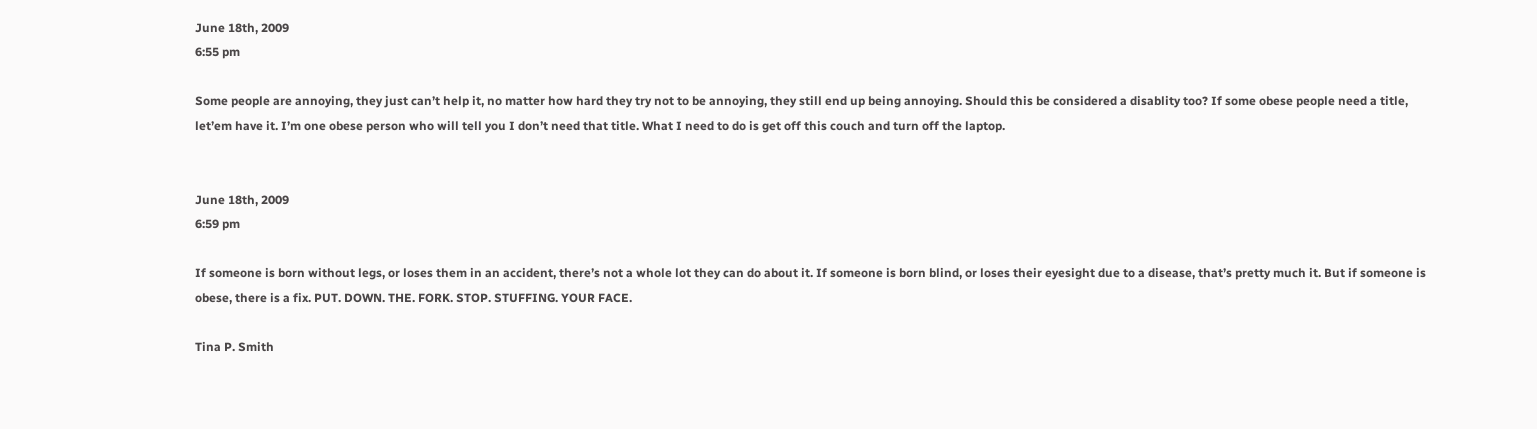June 18th, 2009
6:55 pm

Some people are annoying, they just can’t help it, no matter how hard they try not to be annoying, they still end up being annoying. Should this be considered a disablity too? If some obese people need a title, let’em have it. I’m one obese person who will tell you I don’t need that title. What I need to do is get off this couch and turn off the laptop.


June 18th, 2009
6:59 pm

If someone is born without legs, or loses them in an accident, there’s not a whole lot they can do about it. If someone is born blind, or loses their eyesight due to a disease, that’s pretty much it. But if someone is obese, there is a fix. PUT. DOWN. THE. FORK. STOP. STUFFING. YOUR FACE.

Tina P. Smith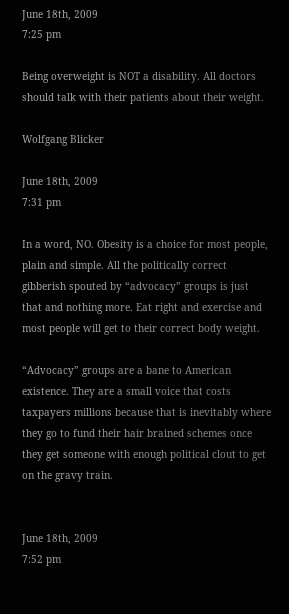June 18th, 2009
7:25 pm

Being overweight is NOT a disability. All doctors should talk with their patients about their weight.

Wolfgang Blicker

June 18th, 2009
7:31 pm

In a word, NO. Obesity is a choice for most people, plain and simple. All the politically correct gibberish spouted by “advocacy” groups is just that and nothing more. Eat right and exercise and most people will get to their correct body weight.

“Advocacy” groups are a bane to American existence. They are a small voice that costs taxpayers millions because that is inevitably where they go to fund their hair brained schemes once they get someone with enough political clout to get on the gravy train.


June 18th, 2009
7:52 pm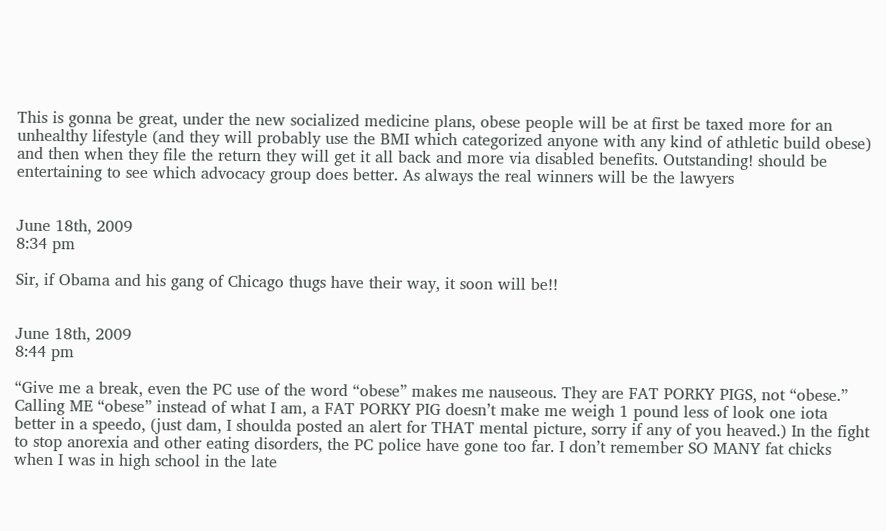This is gonna be great, under the new socialized medicine plans, obese people will be at first be taxed more for an unhealthy lifestyle (and they will probably use the BMI which categorized anyone with any kind of athletic build obese) and then when they file the return they will get it all back and more via disabled benefits. Outstanding! should be entertaining to see which advocacy group does better. As always the real winners will be the lawyers


June 18th, 2009
8:34 pm

Sir, if Obama and his gang of Chicago thugs have their way, it soon will be!!


June 18th, 2009
8:44 pm

“Give me a break, even the PC use of the word “obese” makes me nauseous. They are FAT PORKY PIGS, not “obese.” Calling ME “obese” instead of what I am, a FAT PORKY PIG doesn’t make me weigh 1 pound less of look one iota better in a speedo, (just dam, I shoulda posted an alert for THAT mental picture, sorry if any of you heaved.) In the fight to stop anorexia and other eating disorders, the PC police have gone too far. I don’t remember SO MANY fat chicks when I was in high school in the late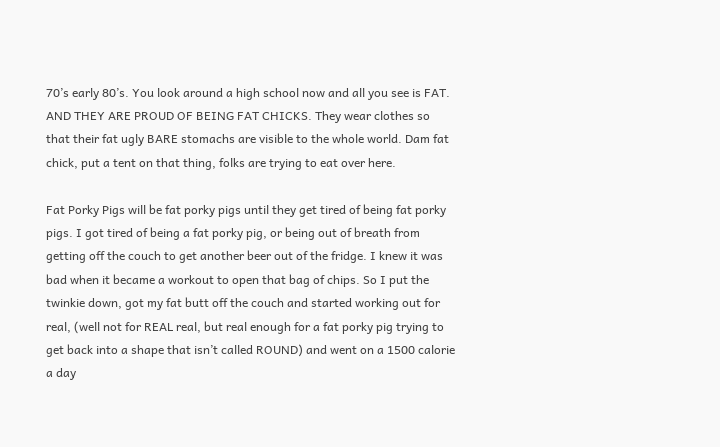70’s early 80’s. You look around a high school now and all you see is FAT. AND THEY ARE PROUD OF BEING FAT CHICKS. They wear clothes so that their fat ugly BARE stomachs are visible to the whole world. Dam fat chick, put a tent on that thing, folks are trying to eat over here.

Fat Porky Pigs will be fat porky pigs until they get tired of being fat porky pigs. I got tired of being a fat porky pig, or being out of breath from getting off the couch to get another beer out of the fridge. I knew it was bad when it became a workout to open that bag of chips. So I put the twinkie down, got my fat butt off the couch and started working out for real, (well not for REAL real, but real enough for a fat porky pig trying to get back into a shape that isn’t called ROUND) and went on a 1500 calorie a day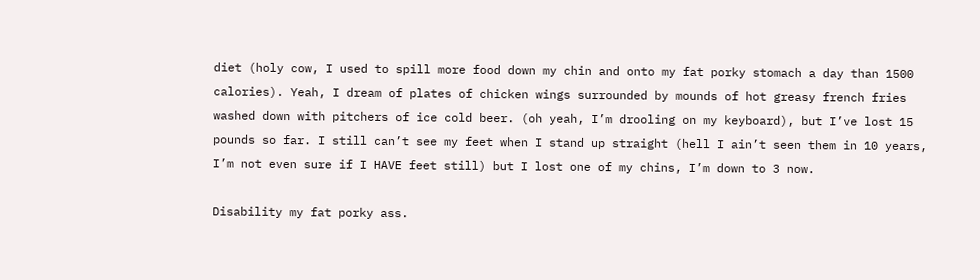diet (holy cow, I used to spill more food down my chin and onto my fat porky stomach a day than 1500 calories). Yeah, I dream of plates of chicken wings surrounded by mounds of hot greasy french fries washed down with pitchers of ice cold beer. (oh yeah, I’m drooling on my keyboard), but I’ve lost 15 pounds so far. I still can’t see my feet when I stand up straight (hell I ain’t seen them in 10 years, I’m not even sure if I HAVE feet still) but I lost one of my chins, I’m down to 3 now.

Disability my fat porky ass.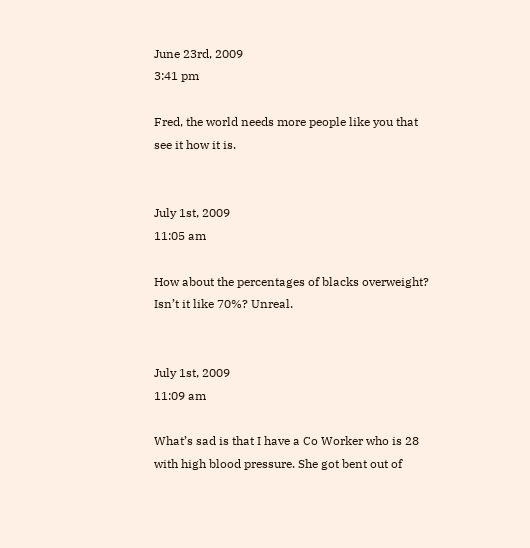June 23rd, 2009
3:41 pm

Fred, the world needs more people like you that see it how it is.


July 1st, 2009
11:05 am

How about the percentages of blacks overweight? Isn’t it like 70%? Unreal.


July 1st, 2009
11:09 am

What’s sad is that I have a Co Worker who is 28 with high blood pressure. She got bent out of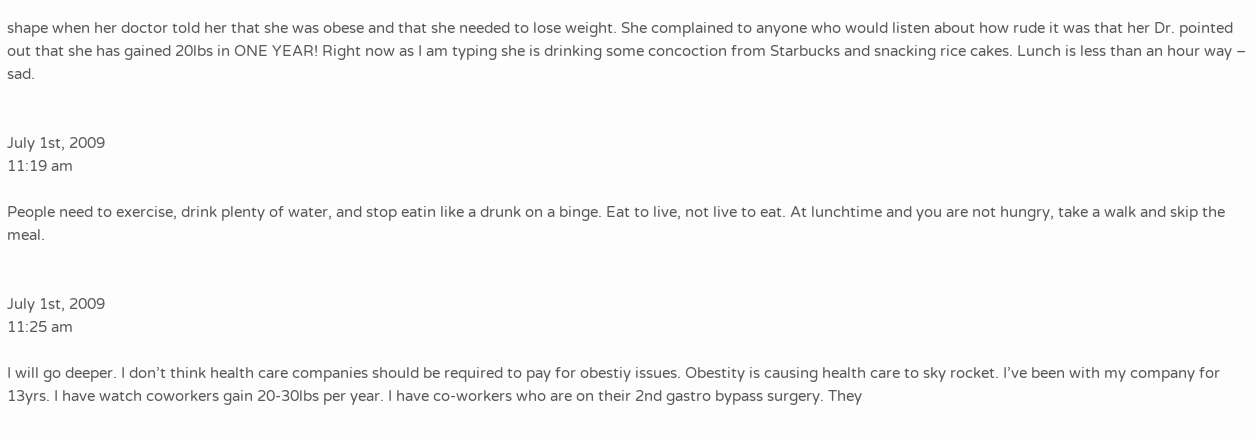shape when her doctor told her that she was obese and that she needed to lose weight. She complained to anyone who would listen about how rude it was that her Dr. pointed out that she has gained 20lbs in ONE YEAR! Right now as I am typing she is drinking some concoction from Starbucks and snacking rice cakes. Lunch is less than an hour way – sad.


July 1st, 2009
11:19 am

People need to exercise, drink plenty of water, and stop eatin like a drunk on a binge. Eat to live, not live to eat. At lunchtime and you are not hungry, take a walk and skip the meal.


July 1st, 2009
11:25 am

I will go deeper. I don’t think health care companies should be required to pay for obestiy issues. Obestity is causing health care to sky rocket. I’ve been with my company for 13yrs. I have watch coworkers gain 20-30lbs per year. I have co-workers who are on their 2nd gastro bypass surgery. They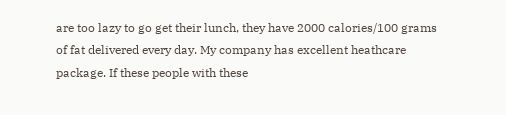are too lazy to go get their lunch, they have 2000 calories/100 grams of fat delivered every day. My company has excellent heathcare package. If these people with these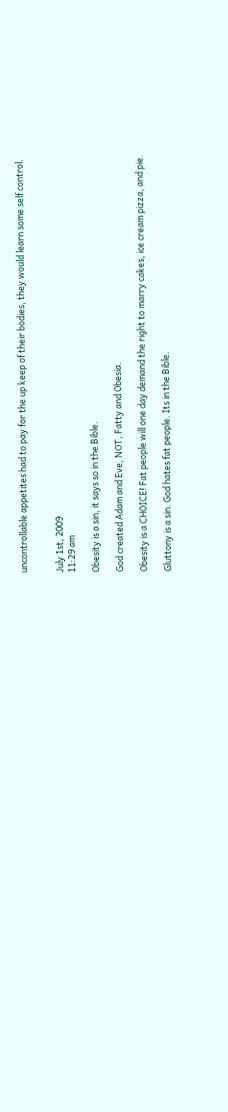uncontrollable appetites had to pay for the up keep of their bodies, they would learn some self control.


July 1st, 2009
11:29 am

Obesity is a sin, it says so in the Bible.

God created Adam and Eve, NOT, Fatty and Obesia.

Obesity is a CHOICE! Fat people will one day demand the right to marry cakes, ice cream pizza, and pie.

Gluttony is a sin. God hates fat people. Its in the Bible.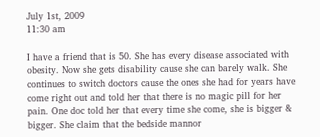July 1st, 2009
11:30 am

I have a friend that is 50. She has every disease associated with obesity. Now she gets disability cause she can barely walk. She continues to switch doctors cause the ones she had for years have come right out and told her that there is no magic pill for her pain. One doc told her that every time she come, she is bigger & bigger. She claim that the bedside mannor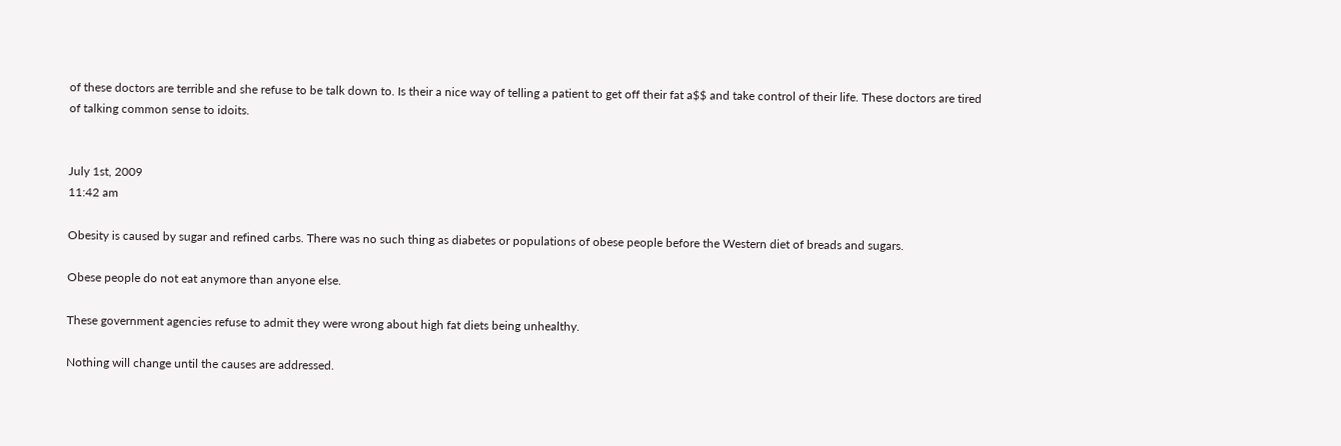of these doctors are terrible and she refuse to be talk down to. Is their a nice way of telling a patient to get off their fat a$$ and take control of their life. These doctors are tired of talking common sense to idoits.


July 1st, 2009
11:42 am

Obesity is caused by sugar and refined carbs. There was no such thing as diabetes or populations of obese people before the Western diet of breads and sugars.

Obese people do not eat anymore than anyone else.

These government agencies refuse to admit they were wrong about high fat diets being unhealthy.

Nothing will change until the causes are addressed.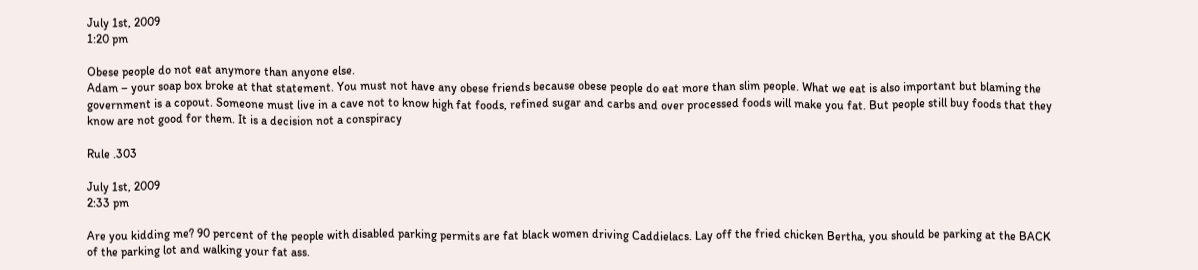July 1st, 2009
1:20 pm

Obese people do not eat anymore than anyone else.
Adam – your soap box broke at that statement. You must not have any obese friends because obese people do eat more than slim people. What we eat is also important but blaming the government is a copout. Someone must live in a cave not to know high fat foods, refined sugar and carbs and over processed foods will make you fat. But people still buy foods that they know are not good for them. It is a decision not a conspiracy

Rule .303

July 1st, 2009
2:33 pm

Are you kidding me? 90 percent of the people with disabled parking permits are fat black women driving Caddielacs. Lay off the fried chicken Bertha, you should be parking at the BACK of the parking lot and walking your fat ass.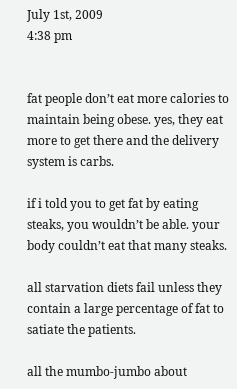July 1st, 2009
4:38 pm


fat people don’t eat more calories to maintain being obese. yes, they eat more to get there and the delivery system is carbs.

if i told you to get fat by eating steaks, you wouldn’t be able. your body couldn’t eat that many steaks.

all starvation diets fail unless they contain a large percentage of fat to satiate the patients.

all the mumbo-jumbo about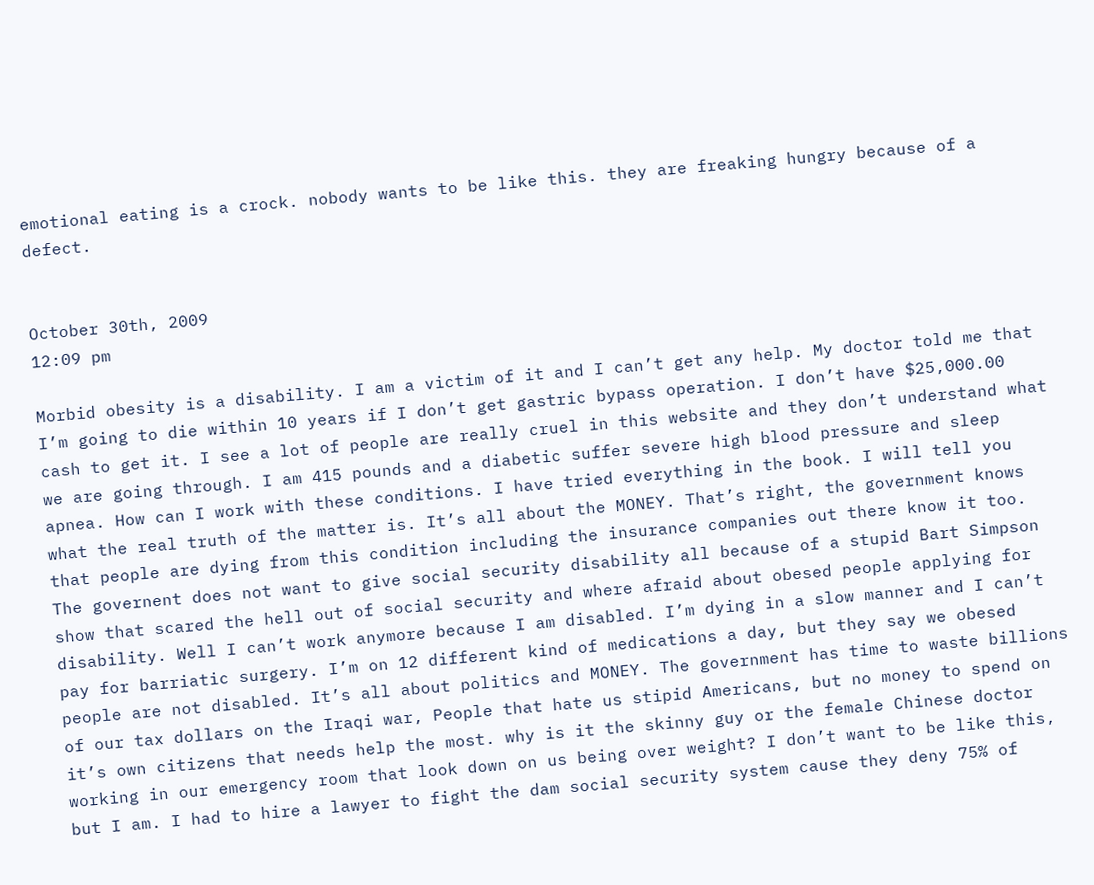emotional eating is a crock. nobody wants to be like this. they are freaking hungry because of a defect.


October 30th, 2009
12:09 pm

Morbid obesity is a disability. I am a victim of it and I can’t get any help. My doctor told me that I’m going to die within 10 years if I don’t get gastric bypass operation. I don’t have $25,000.00 cash to get it. I see a lot of people are really cruel in this website and they don’t understand what we are going through. I am 415 pounds and a diabetic suffer severe high blood pressure and sleep apnea. How can I work with these conditions. I have tried everything in the book. I will tell you what the real truth of the matter is. It’s all about the MONEY. That’s right, the government knows that people are dying from this condition including the insurance companies out there know it too. The governent does not want to give social security disability all because of a stupid Bart Simpson show that scared the hell out of social security and where afraid about obesed people applying for disability. Well I can’t work anymore because I am disabled. I’m dying in a slow manner and I can’t pay for barriatic surgery. I’m on 12 different kind of medications a day, but they say we obesed people are not disabled. It’s all about politics and MONEY. The government has time to waste billions of our tax dollars on the Iraqi war, People that hate us stipid Americans, but no money to spend on it’s own citizens that needs help the most. why is it the skinny guy or the female Chinese doctor working in our emergency room that look down on us being over weight? I don’t want to be like this, but I am. I had to hire a lawyer to fight the dam social security system cause they deny 75% of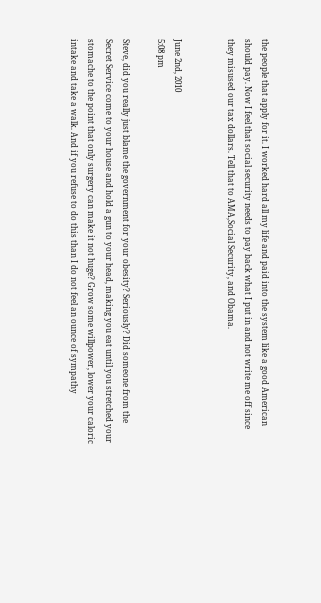the people that apply for it. I worked hard all my life and paid into the system like a good American should pay. Now I feel that social security needs to pay back what I put in and not write me off since they misused our tax dollars. Tell that to AMA,Social Security, and Obama.


June 2nd, 2010
5:08 pm

Steve, did you really just blame the government for your obesity? Seriously? Did someone from the Secret Service come to your house and hold a gun to your head, making you eat until you stretched your stomache to the point that only surgery can make it not huge? Grow some willpower, lower your caloric intake and take a walk. And if you refuse to do this than I do not feel an ounce of sympathy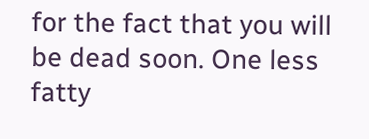for the fact that you will be dead soon. One less fatty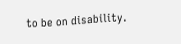to be on disability.